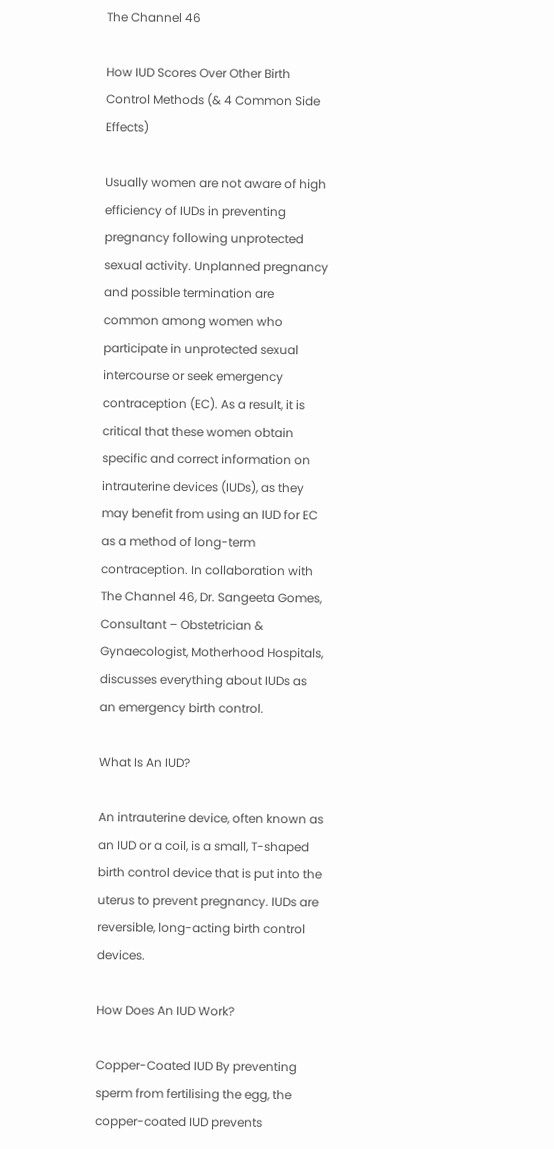The Channel 46

How IUD Scores Over Other Birth Control Methods (& 4 Common Side Effects)

Usually women are not aware of high efficiency of IUDs in preventing pregnancy following unprotected sexual activity. Unplanned pregnancy and possible termination are common among women who participate in unprotected sexual intercourse or seek emergency contraception (EC). As a result, it is critical that these women obtain specific and correct information on intrauterine devices (IUDs), as they may benefit from using an IUD for EC as a method of long-term contraception. In collaboration with The Channel 46, Dr. Sangeeta Gomes, Consultant – Obstetrician & Gynaecologist, Motherhood Hospitals, discusses everything about IUDs as an emergency birth control.

What Is An IUD?

An intrauterine device, often known as an IUD or a coil, is a small, T-shaped birth control device that is put into the uterus to prevent pregnancy. IUDs are reversible, long-acting birth control devices.

How Does An IUD Work?

Copper-Coated IUD By preventing sperm from fertilising the egg, the copper-coated IUD prevents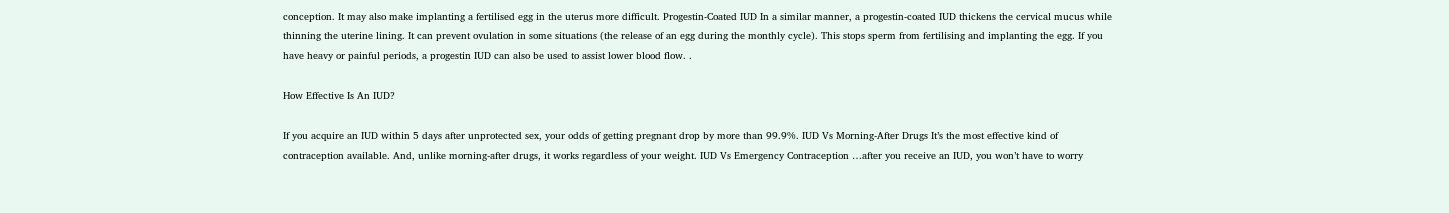conception. It may also make implanting a fertilised egg in the uterus more difficult. Progestin-Coated IUD In a similar manner, a progestin-coated IUD thickens the cervical mucus while thinning the uterine lining. It can prevent ovulation in some situations (the release of an egg during the monthly cycle). This stops sperm from fertilising and implanting the egg. If you have heavy or painful periods, a progestin IUD can also be used to assist lower blood flow. .

How Effective Is An IUD?

If you acquire an IUD within 5 days after unprotected sex, your odds of getting pregnant drop by more than 99.9%. IUD Vs Morning-After Drugs It’s the most effective kind of contraception available. And, unlike morning-after drugs, it works regardless of your weight. IUD Vs Emergency Contraception …after you receive an IUD, you won’t have to worry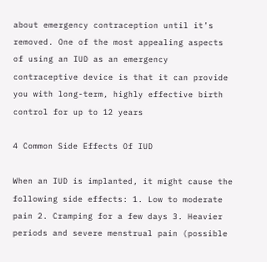about emergency contraception until it’s removed. One of the most appealing aspects of using an IUD as an emergency contraceptive device is that it can provide you with long-term, highly effective birth control for up to 12 years

4 Common Side Effects Of IUD

When an IUD is implanted, it might cause the following side effects: 1. Low to moderate pain 2. Cramping for a few days 3. Heavier periods and severe menstrual pain (possible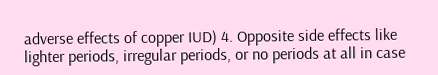adverse effects of copper IUD) 4. Opposite side effects like lighter periods, irregular periods, or no periods at all in case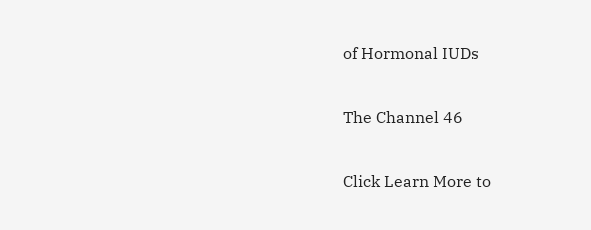of Hormonal IUDs

The Channel 46

Click Learn More to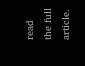read the full article.